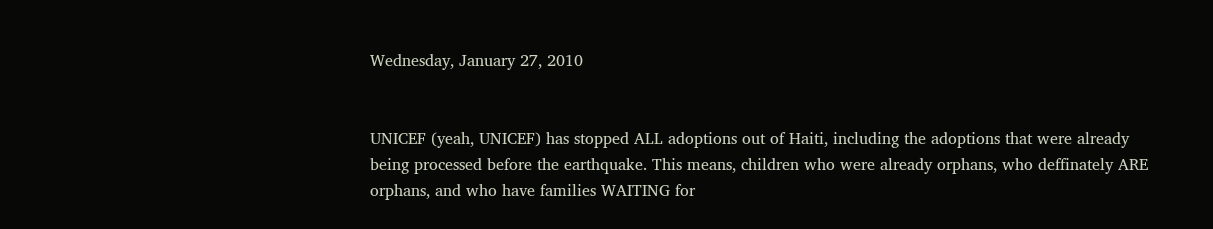Wednesday, January 27, 2010


UNICEF (yeah, UNICEF) has stopped ALL adoptions out of Haiti, including the adoptions that were already being processed before the earthquake. This means, children who were already orphans, who deffinately ARE orphans, and who have families WAITING for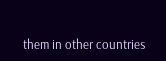them in other countries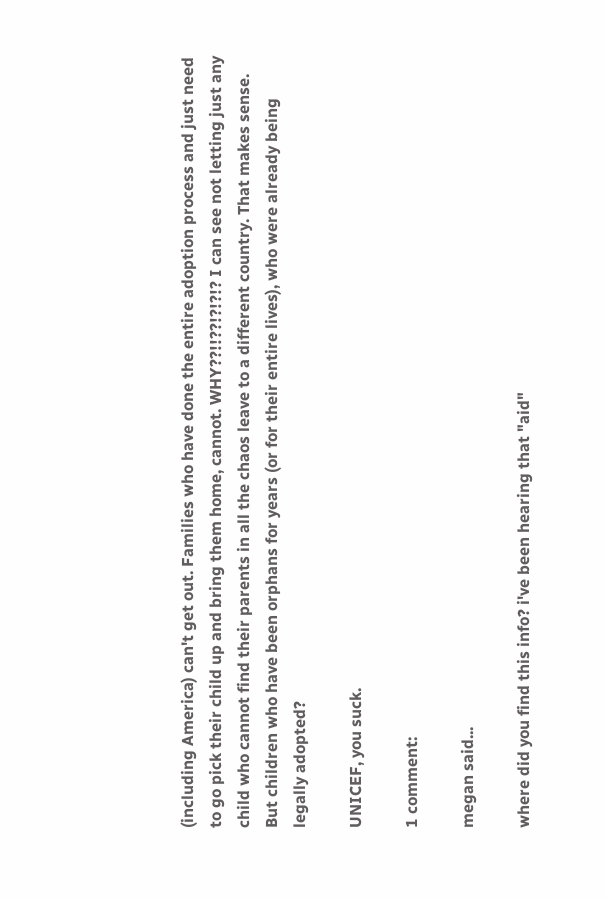(including America) can't get out. Families who have done the entire adoption process and just need to go pick their child up and bring them home, cannot. WHY??!!??!?!?!? I can see not letting just any child who cannot find their parents in all the chaos leave to a different country. That makes sense. But children who have been orphans for years (or for their entire lives), who were already being legally adopted?

UNICEF, you suck.

1 comment:

megan said...

where did you find this info? i've been hearing that "aid"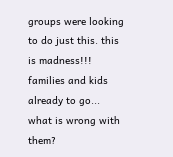groups were looking to do just this. this is madness!!! families and kids already to go... what is wrong with them?